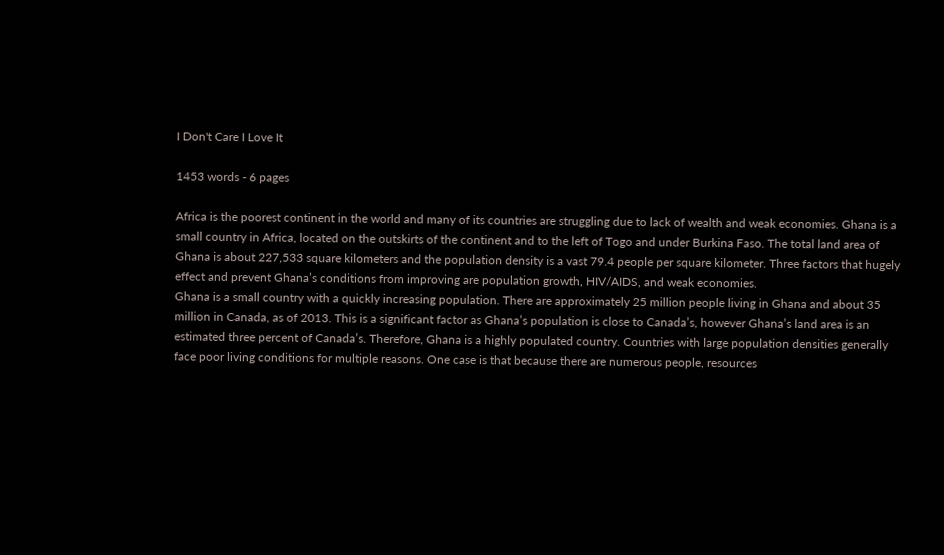I Don't Care I Love It

1453 words - 6 pages

Africa is the poorest continent in the world and many of its countries are struggling due to lack of wealth and weak economies. Ghana is a small country in Africa, located on the outskirts of the continent and to the left of Togo and under Burkina Faso. The total land area of Ghana is about 227,533 square kilometers and the population density is a vast 79.4 people per square kilometer. Three factors that hugely effect and prevent Ghana’s conditions from improving are population growth, HIV/AIDS, and weak economies.
Ghana is a small country with a quickly increasing population. There are approximately 25 million people living in Ghana and about 35 million in Canada, as of 2013. This is a significant factor as Ghana’s population is close to Canada’s, however Ghana’s land area is an estimated three percent of Canada’s. Therefore, Ghana is a highly populated country. Countries with large population densities generally face poor living conditions for multiple reasons. One case is that because there are numerous people, resources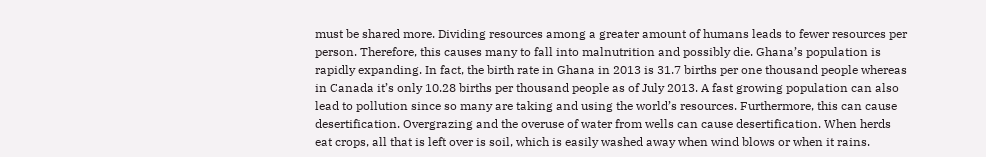must be shared more. Dividing resources among a greater amount of humans leads to fewer resources per person. Therefore, this causes many to fall into malnutrition and possibly die. Ghana’s population is rapidly expanding. In fact, the birth rate in Ghana in 2013 is 31.7 births per one thousand people whereas in Canada it’s only 10.28 births per thousand people as of July 2013. A fast growing population can also lead to pollution since so many are taking and using the world’s resources. Furthermore, this can cause desertification. Overgrazing and the overuse of water from wells can cause desertification. When herds eat crops, all that is left over is soil, which is easily washed away when wind blows or when it rains.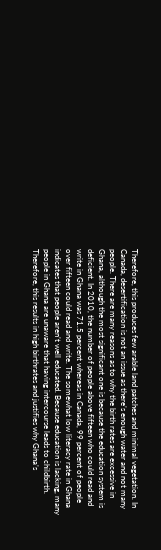Therefore, this produces few arable land patches and minimal vegetation. In Canada, desertification is not an issue as there’s enough water and not many people. There are many reasons as to why the birth rates are excessive in Ghana, although the most significant one is because the education system is deficient. In 2010, the number of people above fifteen who could read and write in Ghana was 71.5 percent whereas in Canada, 99 percent of people over fifteen could read and write. The somewhat low literacy rate in Ghana indicates that people aren’t well educated. Because education is lacking, many people in Ghana are unaware that having intercourse leads to childbirth. Therefore, this results in high birthrates and justifies why Ghana’s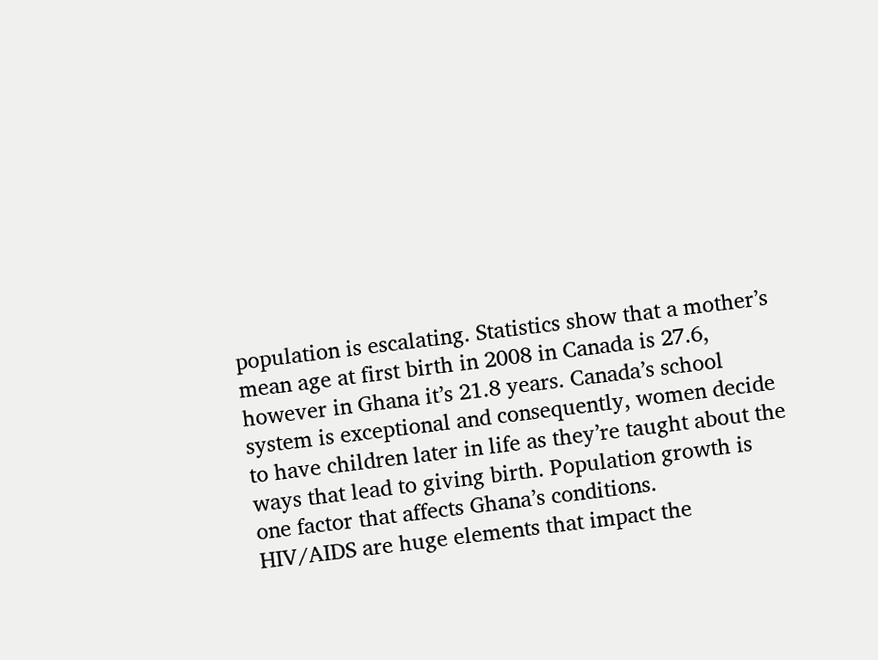population is escalating. Statistics show that a mother’s mean age at first birth in 2008 in Canada is 27.6, however in Ghana it’s 21.8 years. Canada’s school system is exceptional and consequently, women decide to have children later in life as they’re taught about the ways that lead to giving birth. Population growth is one factor that affects Ghana’s conditions.
HIV/AIDS are huge elements that impact the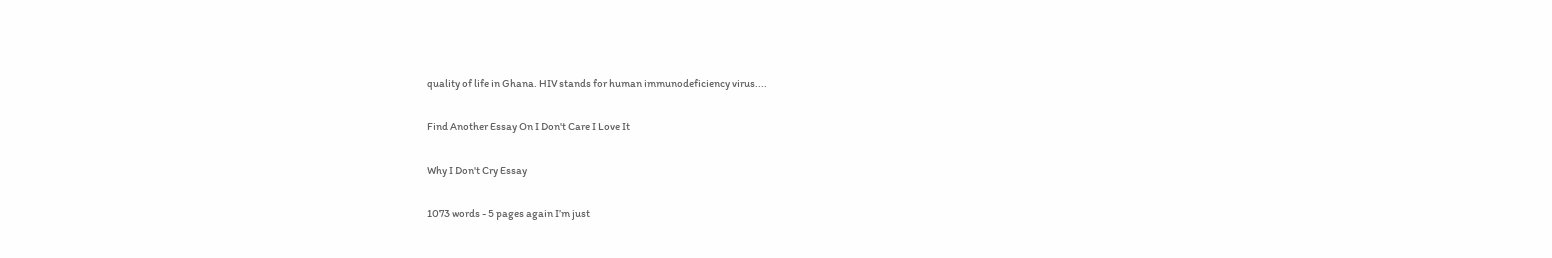quality of life in Ghana. HIV stands for human immunodeficiency virus....

Find Another Essay On I Don't Care I Love It

Why I Don't Cry Essay

1073 words - 5 pages again I’m just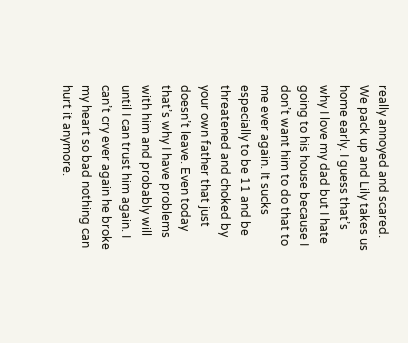really annoyed and scared. We pack up and Lily takes us home early. I guess that’s why I love my dad but I hate going to his house because I don’t want him to do that to me ever again. It sucks especially to be 11 and be threatened and choked by your own father that just doesn’t leave. Even today that’s why I have problems with him and probably will until I can trust him again. I can’t cry ever again he broke my heart so bad nothing can hurt it anymore.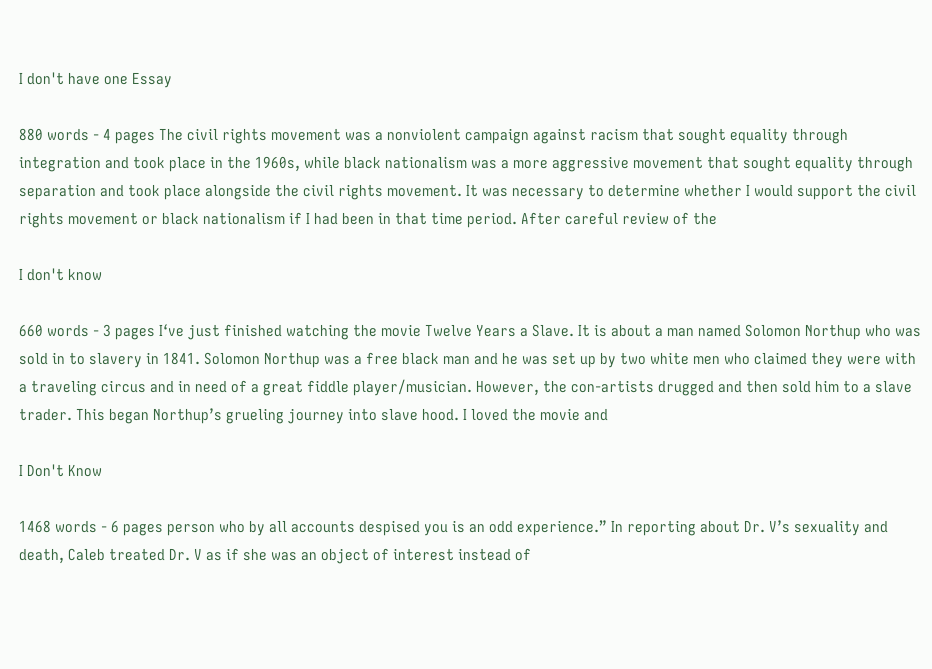I don't have one Essay

880 words - 4 pages The civil rights movement was a nonviolent campaign against racism that sought equality through integration and took place in the 1960s, while black nationalism was a more aggressive movement that sought equality through separation and took place alongside the civil rights movement. It was necessary to determine whether I would support the civil rights movement or black nationalism if I had been in that time period. After careful review of the

I don't know

660 words - 3 pages I‘ve just finished watching the movie Twelve Years a Slave. It is about a man named Solomon Northup who was sold in to slavery in 1841. Solomon Northup was a free black man and he was set up by two white men who claimed they were with a traveling circus and in need of a great fiddle player/musician. However, the con-artists drugged and then sold him to a slave trader. This began Northup’s grueling journey into slave hood. I loved the movie and

I Don't Know

1468 words - 6 pages person who by all accounts despised you is an odd experience.” In reporting about Dr. V’s sexuality and death, Caleb treated Dr. V as if she was an object of interest instead of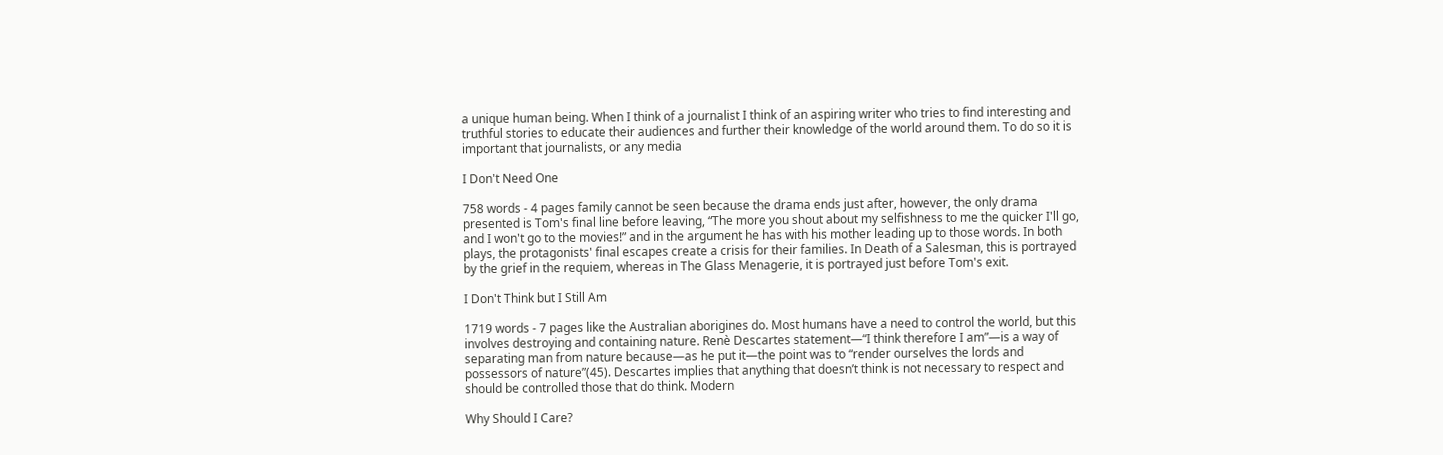a unique human being. When I think of a journalist I think of an aspiring writer who tries to find interesting and truthful stories to educate their audiences and further their knowledge of the world around them. To do so it is important that journalists, or any media

I Don't Need One

758 words - 4 pages family cannot be seen because the drama ends just after, however, the only drama presented is Tom's final line before leaving, “The more you shout about my selfishness to me the quicker I'll go, and I won't go to the movies!” and in the argument he has with his mother leading up to those words. In both plays, the protagonists' final escapes create a crisis for their families. In Death of a Salesman, this is portrayed by the grief in the requiem, whereas in The Glass Menagerie, it is portrayed just before Tom's exit.

I Don't Think but I Still Am

1719 words - 7 pages like the Australian aborigines do. Most humans have a need to control the world, but this involves destroying and containing nature. Renè Descartes statement—“I think therefore I am”—is a way of separating man from nature because—as he put it—the point was to “render ourselves the lords and possessors of nature”(45). Descartes implies that anything that doesn’t think is not necessary to respect and should be controlled those that do think. Modern

Why Should I Care?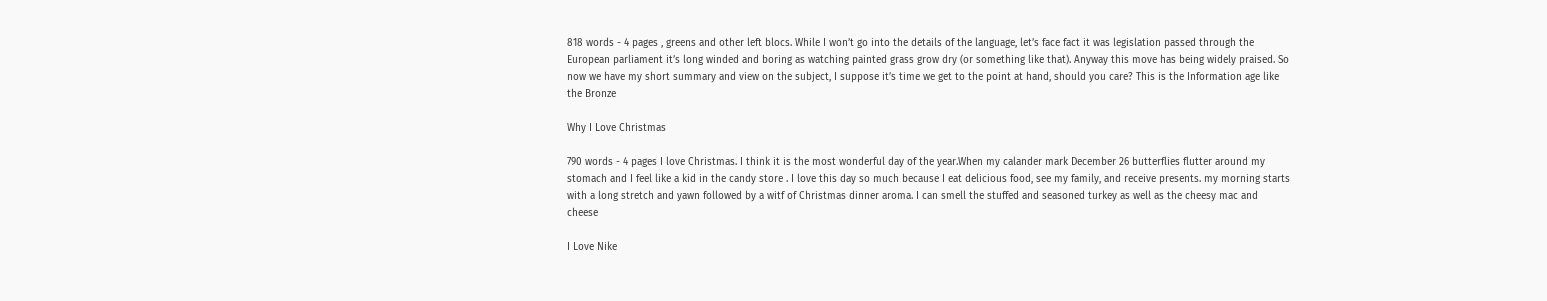818 words - 4 pages , greens and other left blocs. While I won’t go into the details of the language, let’s face fact it was legislation passed through the European parliament it’s long winded and boring as watching painted grass grow dry (or something like that). Anyway this move has being widely praised. So now we have my short summary and view on the subject, I suppose it’s time we get to the point at hand, should you care? This is the Information age like the Bronze

Why I Love Christmas

790 words - 4 pages I love Christmas. I think it is the most wonderful day of the year.When my calander mark December 26 butterflies flutter around my stomach and I feel like a kid in the candy store . I love this day so much because I eat delicious food, see my family, and receive presents. my morning starts with a long stretch and yawn followed by a witf of Christmas dinner aroma. I can smell the stuffed and seasoned turkey as well as the cheesy mac and cheese

I Love Nike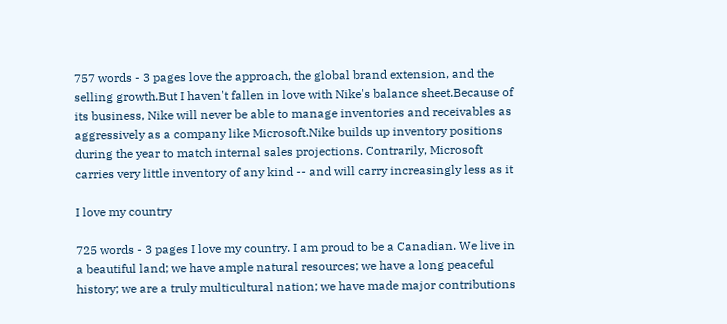757 words - 3 pages love the approach, the global brand extension, and the selling growth.But I haven't fallen in love with Nike's balance sheet.Because of its business, Nike will never be able to manage inventories and receivables as aggressively as a company like Microsoft.Nike builds up inventory positions during the year to match internal sales projections. Contrarily, Microsoft carries very little inventory of any kind -- and will carry increasingly less as it

I love my country

725 words - 3 pages I love my country. I am proud to be a Canadian. We live in a beautiful land; we have ample natural resources; we have a long peaceful history; we are a truly multicultural nation; we have made major contributions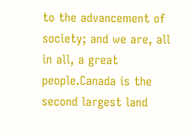to the advancement of society; and we are, all in all, a great people.Canada is the second largest land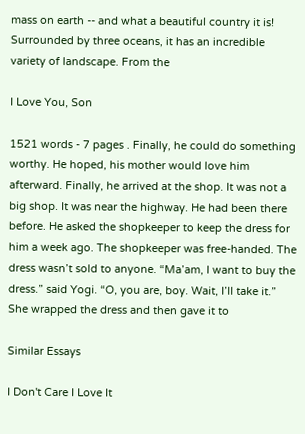mass on earth -- and what a beautiful country it is! Surrounded by three oceans, it has an incredible variety of landscape. From the

I Love You, Son

1521 words - 7 pages . Finally, he could do something worthy. He hoped, his mother would love him afterward. Finally, he arrived at the shop. It was not a big shop. It was near the highway. He had been there before. He asked the shopkeeper to keep the dress for him a week ago. The shopkeeper was free-handed. The dress wasn’t sold to anyone. “Ma’am, I want to buy the dress.” said Yogi. “O, you are, boy. Wait, I’ll take it.” She wrapped the dress and then gave it to

Similar Essays

I Don't Care I Love It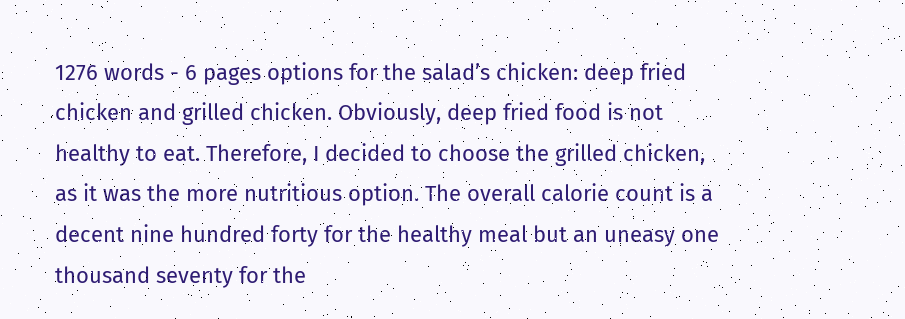1276 words - 6 pages options for the salad’s chicken: deep fried chicken and grilled chicken. Obviously, deep fried food is not healthy to eat. Therefore, I decided to choose the grilled chicken, as it was the more nutritious option. The overall calorie count is a decent nine hundred forty for the healthy meal but an uneasy one thousand seventy for the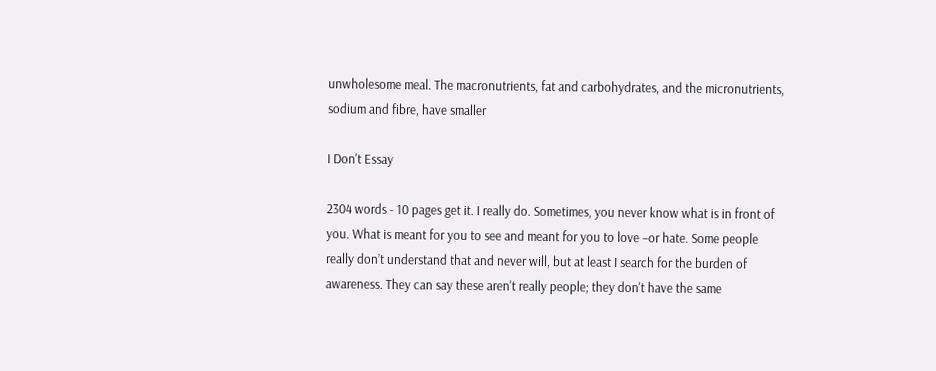unwholesome meal. The macronutrients, fat and carbohydrates, and the micronutrients, sodium and fibre, have smaller

I Don't Essay

2304 words - 10 pages get it. I really do. Sometimes, you never know what is in front of you. What is meant for you to see and meant for you to love –or hate. Some people really don’t understand that and never will, but at least I search for the burden of awareness. They can say these aren't really people; they don't have the same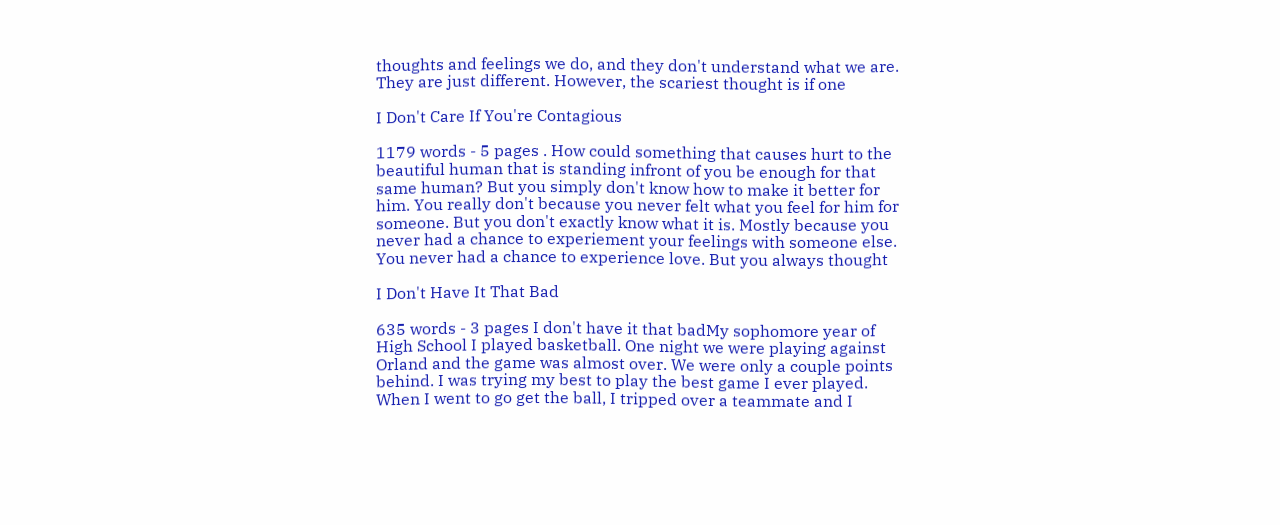thoughts and feelings we do, and they don't understand what we are. They are just different. However, the scariest thought is if one

I Don't Care If You're Contagious

1179 words - 5 pages . How could something that causes hurt to the beautiful human that is standing infront of you be enough for that same human? But you simply don't know how to make it better for him. You really don't because you never felt what you feel for him for someone. But you don't exactly know what it is. Mostly because you never had a chance to experiement your feelings with someone else. You never had a chance to experience love. But you always thought

I Don't Have It That Bad

635 words - 3 pages I don't have it that badMy sophomore year of High School I played basketball. One night we were playing against Orland and the game was almost over. We were only a couple points behind. I was trying my best to play the best game I ever played. When I went to go get the ball, I tripped over a teammate and I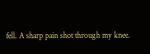fell. A sharp pain shot through my knee.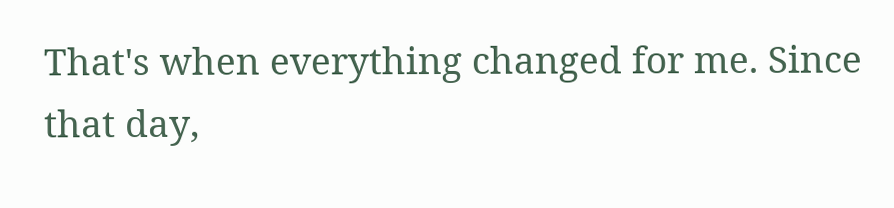That's when everything changed for me. Since that day,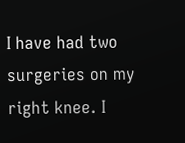I have had two surgeries on my right knee. I